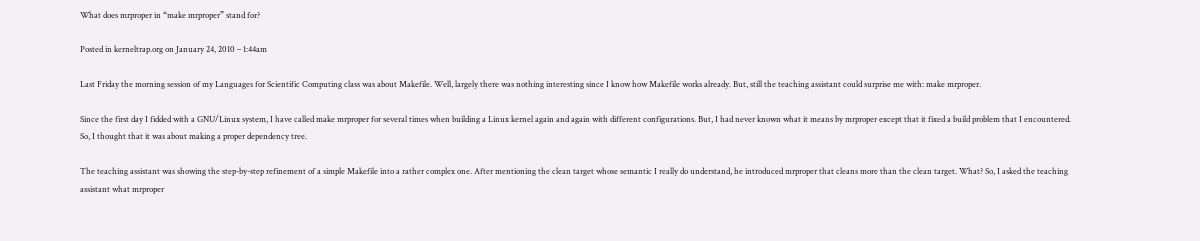What does mrproper in “make mrproper” stand for?

Posted in kerneltrap.org on January 24, 2010 – 1:44am

Last Friday the morning session of my Languages for Scientific Computing class was about Makefile. Well, largely there was nothing interesting since I know how Makefile works already. But, still the teaching assistant could surprise me with: make mrproper.

Since the first day I fidded with a GNU/Linux system, I have called make mrproper for several times when building a Linux kernel again and again with different configurations. But, I had never known what it means by mrproper except that it fixed a build problem that I encountered. So, I thought that it was about making a proper dependency tree.

The teaching assistant was showing the step-by-step refinement of a simple Makefile into a rather complex one. After mentioning the clean target whose semantic I really do understand, he introduced mrproper that cleans more than the clean target. What? So, I asked the teaching assistant what mrproper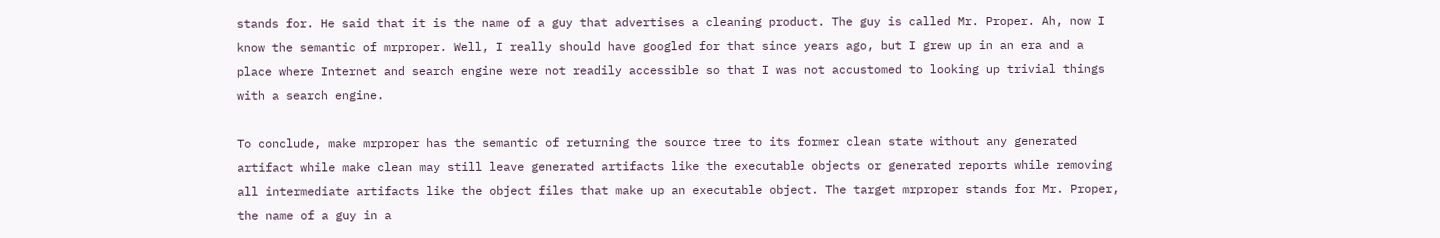stands for. He said that it is the name of a guy that advertises a cleaning product. The guy is called Mr. Proper. Ah, now I know the semantic of mrproper. Well, I really should have googled for that since years ago, but I grew up in an era and a place where Internet and search engine were not readily accessible so that I was not accustomed to looking up trivial things with a search engine.

To conclude, make mrproper has the semantic of returning the source tree to its former clean state without any generated artifact while make clean may still leave generated artifacts like the executable objects or generated reports while removing all intermediate artifacts like the object files that make up an executable object. The target mrproper stands for Mr. Proper, the name of a guy in a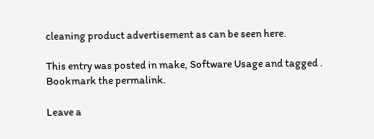cleaning product advertisement as can be seen here.

This entry was posted in make, Software Usage and tagged . Bookmark the permalink.

Leave a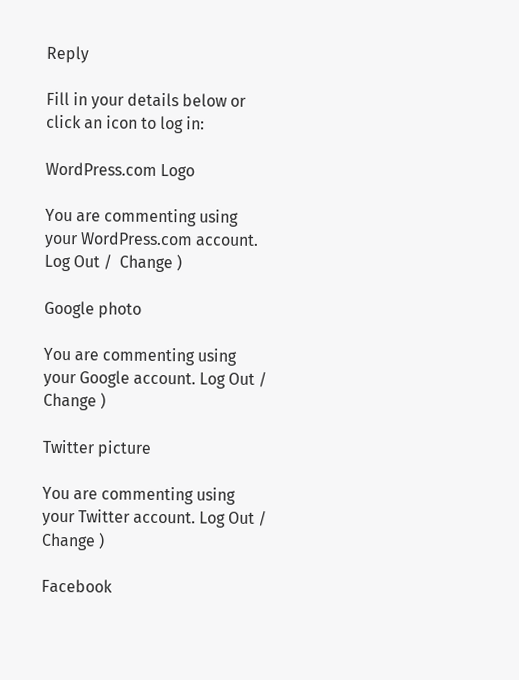Reply

Fill in your details below or click an icon to log in:

WordPress.com Logo

You are commenting using your WordPress.com account. Log Out /  Change )

Google photo

You are commenting using your Google account. Log Out /  Change )

Twitter picture

You are commenting using your Twitter account. Log Out /  Change )

Facebook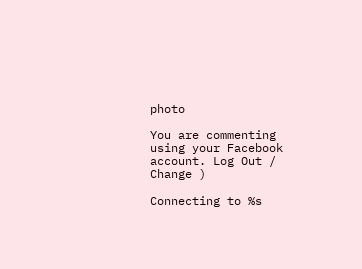photo

You are commenting using your Facebook account. Log Out /  Change )

Connecting to %s